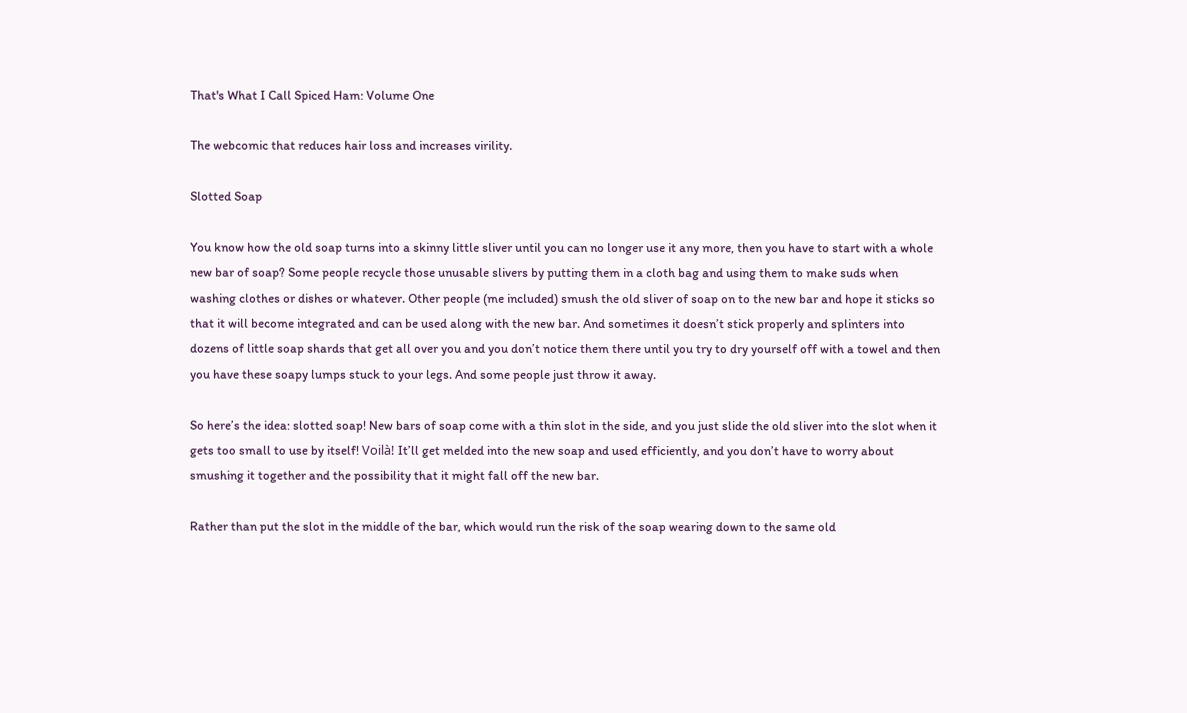That's What I Call Spiced Ham: Volume One

The webcomic that reduces hair loss and increases virility.

Slotted Soap

You know how the old soap turns into a skinny little sliver until you can no longer use it any more, then you have to start with a whole new bar of soap? Some people recycle those unusable slivers by putting them in a cloth bag and using them to make suds when washing clothes or dishes or whatever. Other people (me included) smush the old sliver of soap on to the new bar and hope it sticks so that it will become integrated and can be used along with the new bar. And sometimes it doesn’t stick properly and splinters into dozens of little soap shards that get all over you and you don’t notice them there until you try to dry yourself off with a towel and then you have these soapy lumps stuck to your legs. And some people just throw it away.

So here’s the idea: slotted soap! New bars of soap come with a thin slot in the side, and you just slide the old sliver into the slot when it gets too small to use by itself! Voilà! It’ll get melded into the new soap and used efficiently, and you don’t have to worry about smushing it together and the possibility that it might fall off the new bar.

Rather than put the slot in the middle of the bar, which would run the risk of the soap wearing down to the same old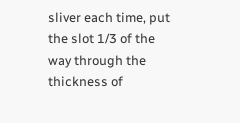sliver each time, put the slot 1/3 of the way through the thickness of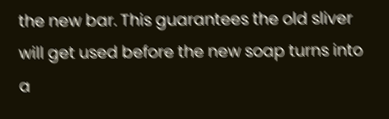the new bar. This guarantees the old sliver will get used before the new soap turns into a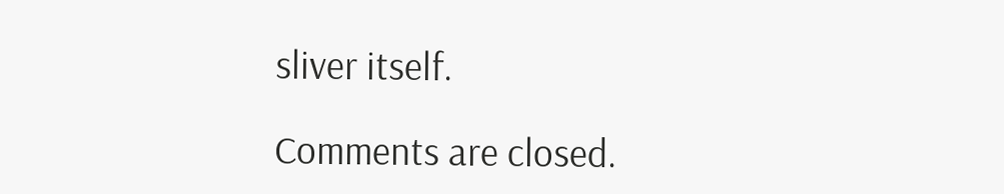sliver itself.

Comments are closed.